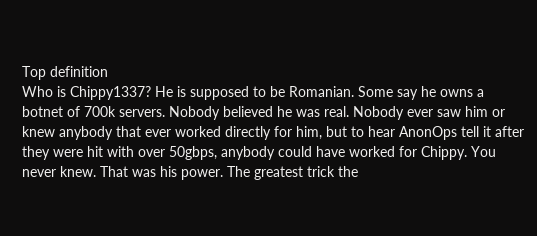Top definition
Who is Chippy1337? He is supposed to be Romanian. Some say he owns a botnet of 700k servers. Nobody believed he was real. Nobody ever saw him or knew anybody that ever worked directly for him, but to hear AnonOps tell it after they were hit with over 50gbps, anybody could have worked for Chippy. You never knew. That was his power. The greatest trick the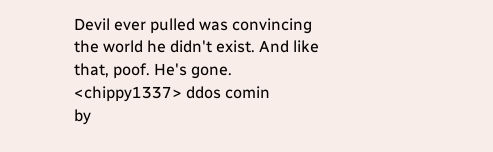Devil ever pulled was convincing the world he didn't exist. And like that, poof. He's gone.
<chippy1337> ddos comin
by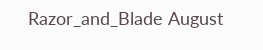Razor_and_Blade August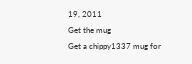19, 2011
Get the mug
Get a chippy1337 mug for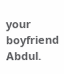your boyfriend Abdul.